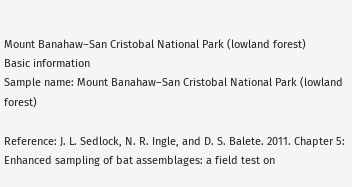Mount Banahaw–San Cristobal National Park (lowland forest)
Basic information
Sample name: Mount Banahaw–San Cristobal National Park (lowland forest)

Reference: J. L. Sedlock, N. R. Ingle, and D. S. Balete. 2011. Chapter 5: Enhanced sampling of bat assemblages: a field test on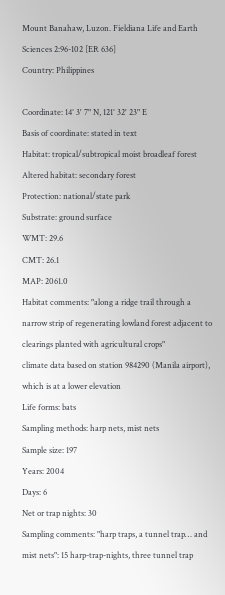Mount Banahaw, Luzon. Fieldiana Life and Earth Sciences 2:96-102 [ER 636]
Country: Philippines

Coordinate: 14° 3' 7" N, 121° 32' 23" E
Basis of coordinate: stated in text
Habitat: tropical/subtropical moist broadleaf forest
Altered habitat: secondary forest
Protection: national/state park
Substrate: ground surface
WMT: 29.6
CMT: 26.1
MAP: 2061.0
Habitat comments: "along a ridge trail through a narrow strip of regenerating lowland forest adjacent to clearings planted with agricultural crops"
climate data based on station 984290 (Manila airport), which is at a lower elevation
Life forms: bats
Sampling methods: harp nets, mist nets
Sample size: 197
Years: 2004
Days: 6
Net or trap nights: 30
Sampling comments: "harp traps, a tunnel trap… and mist nets": 15 harp-trap-nights, three tunnel trap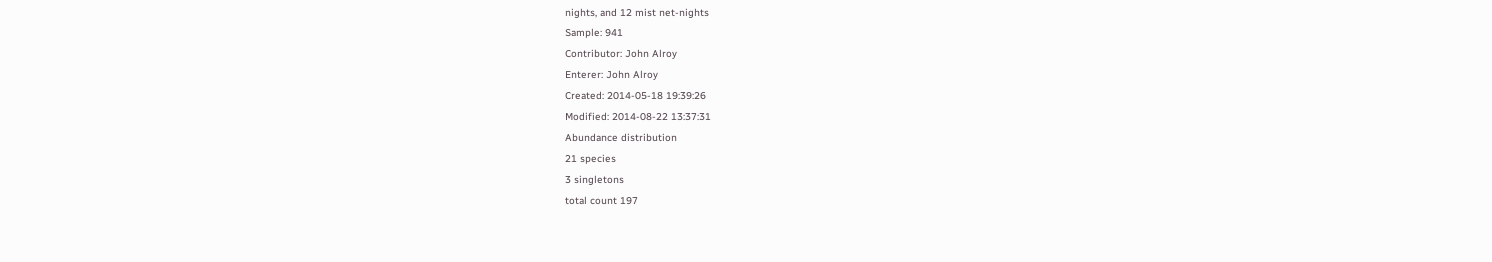nights, and 12 mist net-nights
Sample: 941
Contributor: John Alroy
Enterer: John Alroy
Created: 2014-05-18 19:39:26
Modified: 2014-08-22 13:37:31
Abundance distribution
21 species
3 singletons
total count 197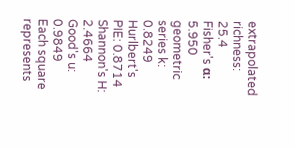extrapolated richness: 25.4
Fisher's α: 5.950
geometric series k: 0.8249
Hurlbert's PIE: 0.8714
Shannon's H: 2.4664
Good's u: 0.9849
Each square represents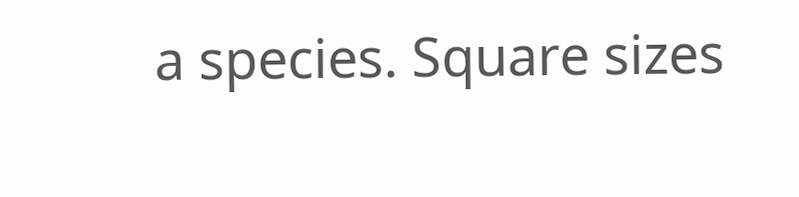a species. Square sizes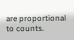are proportional to counts.